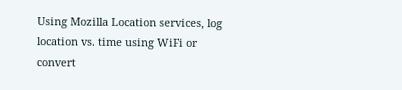Using Mozilla Location services, log location vs. time using WiFi or convert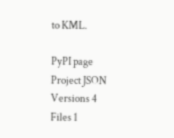to KML.

PyPI page
Project JSON
Versions 4
Files 1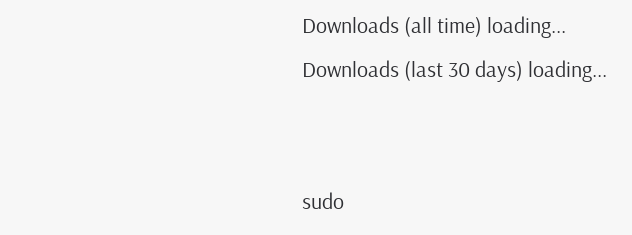Downloads (all time) loading...
Downloads (last 30 days) loading...


sudo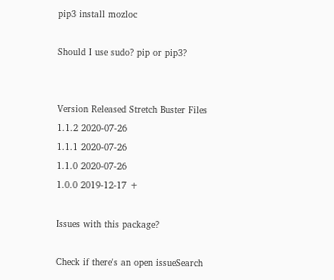pip3 install mozloc

Should I use sudo? pip or pip3?


Version Released Stretch Buster Files
1.1.2 2020-07-26
1.1.1 2020-07-26
1.1.0 2020-07-26
1.0.0 2019-12-17 +

Issues with this package?

Check if there's an open issueSearch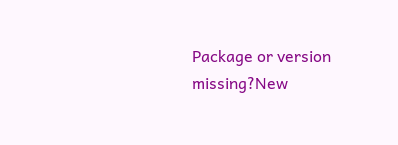Package or version missing?New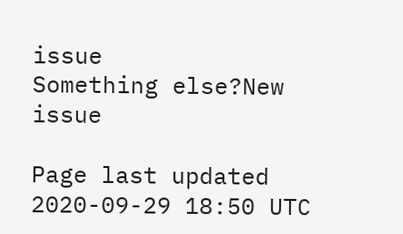issue
Something else?New issue

Page last updated 2020-09-29 18:50 UTC